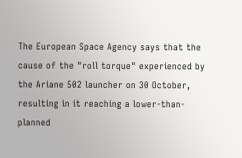The European Space Agency says that the cause of the "roll torque" experienced by the Ariane 502 launcher on 30 October, resulting in it reaching a lower-than-planned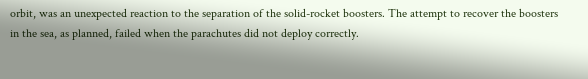orbit, was an unexpected reaction to the separation of the solid-rocket boosters. The attempt to recover the boosters in the sea, as planned, failed when the parachutes did not deploy correctly.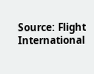Source: Flight International